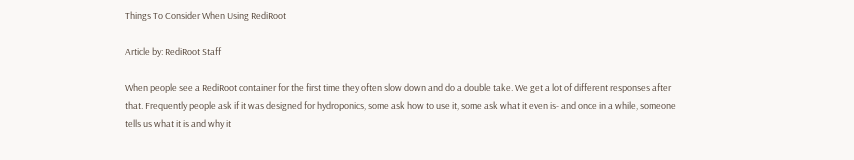Things To Consider When Using RediRoot

Article by: RediRoot Staff

When people see a RediRoot container for the first time they often slow down and do a double take. We get a lot of different responses after that. Frequently people ask if it was designed for hydroponics, some ask how to use it, some ask what it even is- and once in a while, someone tells us what it is and why it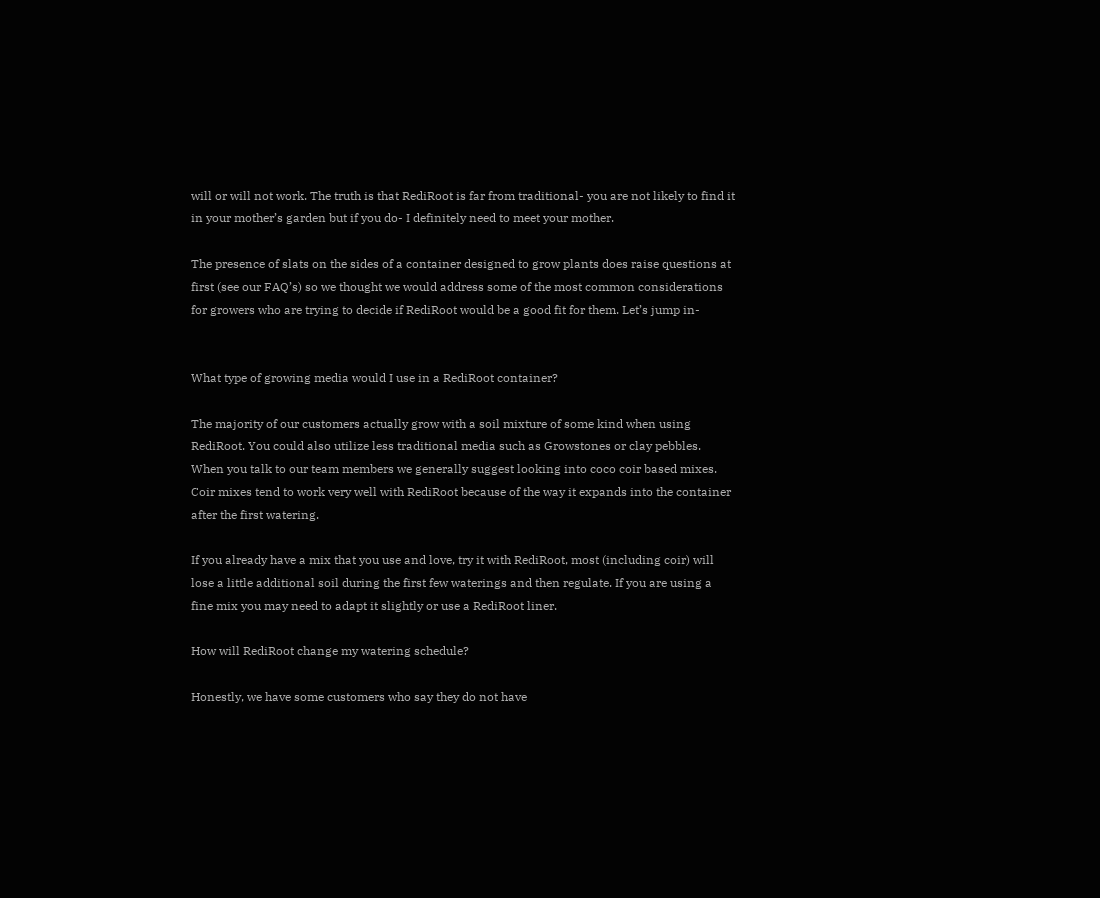will or will not work. The truth is that RediRoot is far from traditional- you are not likely to find it in your mother’s garden but if you do- I definitely need to meet your mother.

The presence of slats on the sides of a container designed to grow plants does raise questions at first (see our FAQ’s) so we thought we would address some of the most common considerations for growers who are trying to decide if RediRoot would be a good fit for them. Let’s jump in-


What type of growing media would I use in a RediRoot container?

The majority of our customers actually grow with a soil mixture of some kind when using RediRoot. You could also utilize less traditional media such as Growstones or clay pebbles. When you talk to our team members we generally suggest looking into coco coir based mixes. Coir mixes tend to work very well with RediRoot because of the way it expands into the container after the first watering.

If you already have a mix that you use and love, try it with RediRoot, most (including coir) will lose a little additional soil during the first few waterings and then regulate. If you are using a fine mix you may need to adapt it slightly or use a RediRoot liner.

How will RediRoot change my watering schedule?

Honestly, we have some customers who say they do not have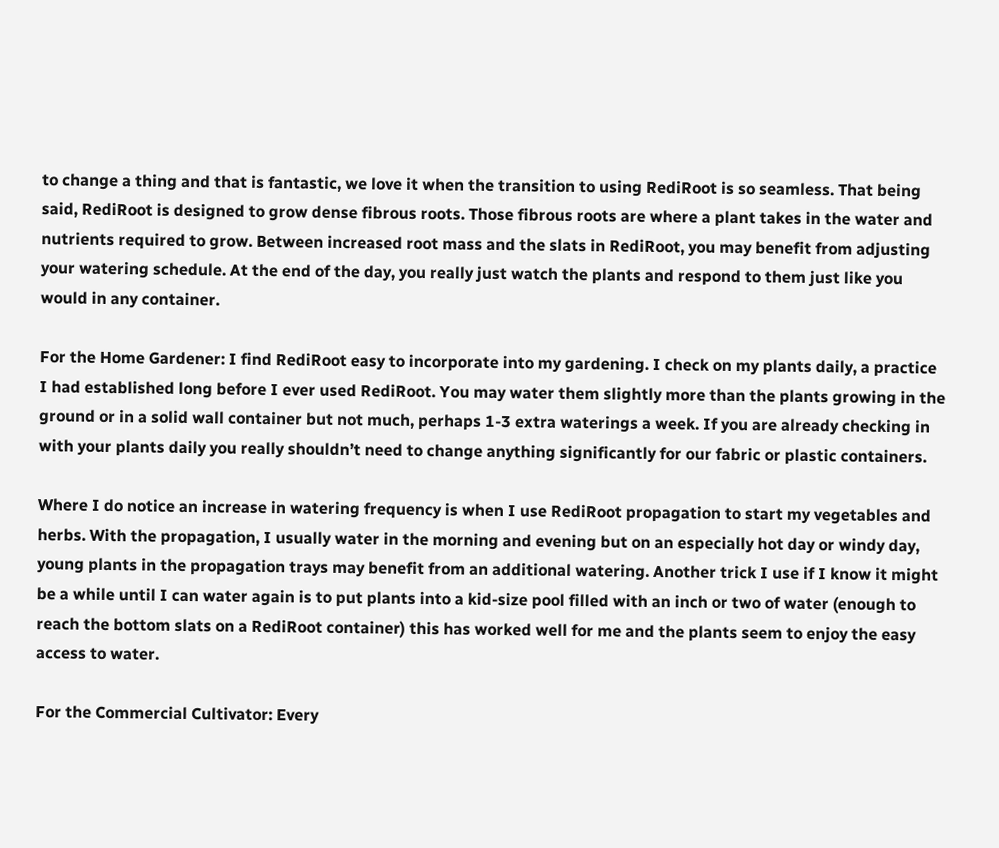to change a thing and that is fantastic, we love it when the transition to using RediRoot is so seamless. That being said, RediRoot is designed to grow dense fibrous roots. Those fibrous roots are where a plant takes in the water and nutrients required to grow. Between increased root mass and the slats in RediRoot, you may benefit from adjusting your watering schedule. At the end of the day, you really just watch the plants and respond to them just like you would in any container.

For the Home Gardener: I find RediRoot easy to incorporate into my gardening. I check on my plants daily, a practice I had established long before I ever used RediRoot. You may water them slightly more than the plants growing in the ground or in a solid wall container but not much, perhaps 1-3 extra waterings a week. If you are already checking in with your plants daily you really shouldn’t need to change anything significantly for our fabric or plastic containers.

Where I do notice an increase in watering frequency is when I use RediRoot propagation to start my vegetables and herbs. With the propagation, I usually water in the morning and evening but on an especially hot day or windy day, young plants in the propagation trays may benefit from an additional watering. Another trick I use if I know it might be a while until I can water again is to put plants into a kid-size pool filled with an inch or two of water (enough to reach the bottom slats on a RediRoot container) this has worked well for me and the plants seem to enjoy the easy access to water.

For the Commercial Cultivator: Every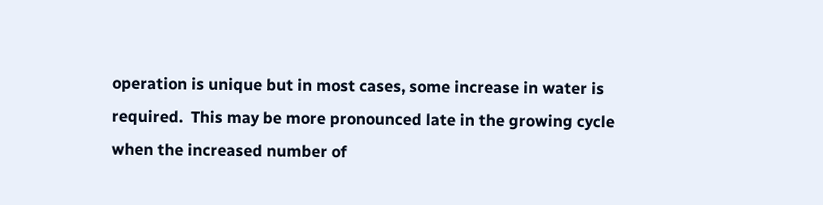operation is unique but in most cases, some increase in water is required.  This may be more pronounced late in the growing cycle when the increased number of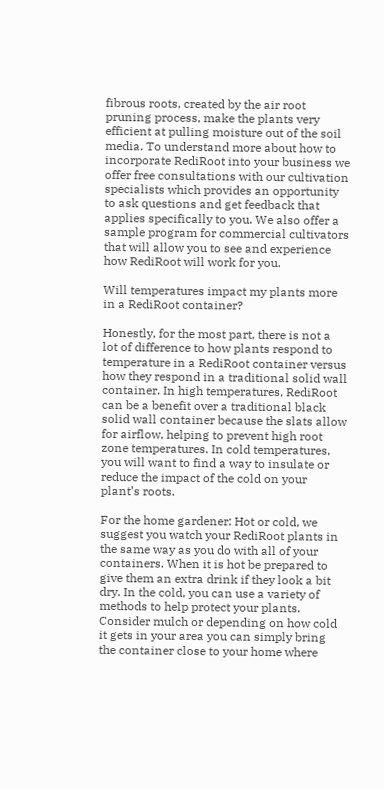fibrous roots, created by the air root pruning process, make the plants very efficient at pulling moisture out of the soil media. To understand more about how to incorporate RediRoot into your business we offer free consultations with our cultivation specialists which provides an opportunity to ask questions and get feedback that applies specifically to you. We also offer a sample program for commercial cultivators that will allow you to see and experience how RediRoot will work for you.

Will temperatures impact my plants more in a RediRoot container?

Honestly, for the most part, there is not a lot of difference to how plants respond to temperature in a RediRoot container versus how they respond in a traditional solid wall container. In high temperatures, RediRoot can be a benefit over a traditional black solid wall container because the slats allow for airflow, helping to prevent high root zone temperatures. In cold temperatures, you will want to find a way to insulate or reduce the impact of the cold on your plant’s roots.

For the home gardener: Hot or cold, we suggest you watch your RediRoot plants in the same way as you do with all of your containers. When it is hot be prepared to give them an extra drink if they look a bit dry. In the cold, you can use a variety of methods to help protect your plants. Consider mulch or depending on how cold it gets in your area you can simply bring the container close to your home where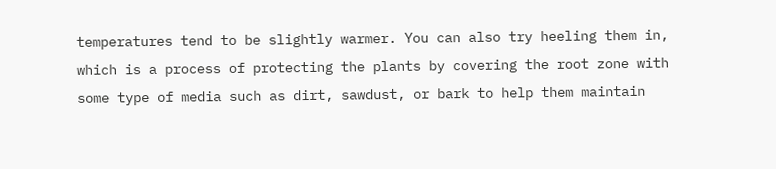temperatures tend to be slightly warmer. You can also try heeling them in, which is a process of protecting the plants by covering the root zone with some type of media such as dirt, sawdust, or bark to help them maintain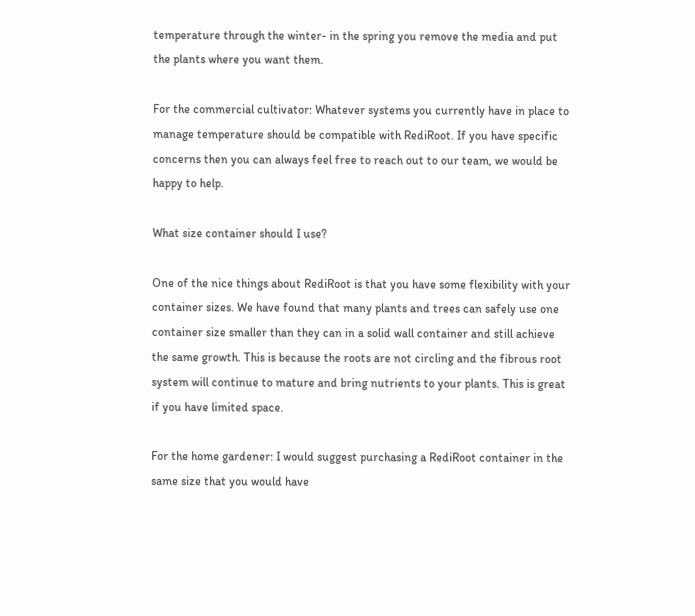temperature through the winter- in the spring you remove the media and put the plants where you want them.

For the commercial cultivator: Whatever systems you currently have in place to manage temperature should be compatible with RediRoot. If you have specific concerns then you can always feel free to reach out to our team, we would be happy to help.

What size container should I use?

One of the nice things about RediRoot is that you have some flexibility with your container sizes. We have found that many plants and trees can safely use one container size smaller than they can in a solid wall container and still achieve the same growth. This is because the roots are not circling and the fibrous root system will continue to mature and bring nutrients to your plants. This is great if you have limited space.

For the home gardener: I would suggest purchasing a RediRoot container in the same size that you would have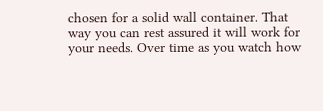chosen for a solid wall container. That way you can rest assured it will work for your needs. Over time as you watch how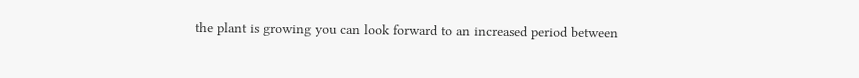the plant is growing you can look forward to an increased period between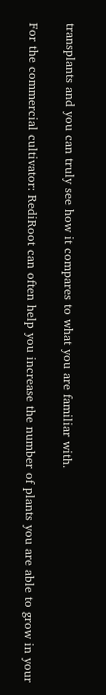transplants and you can truly see how it compares to what you are familiar with.

For the commercial cultivator: RediRoot can often help you increase the number of plants you are able to grow in your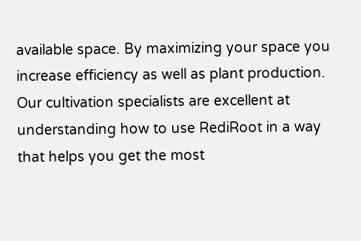available space. By maximizing your space you increase efficiency as well as plant production. Our cultivation specialists are excellent at understanding how to use RediRoot in a way that helps you get the most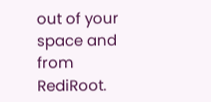out of your space and from RediRoot.